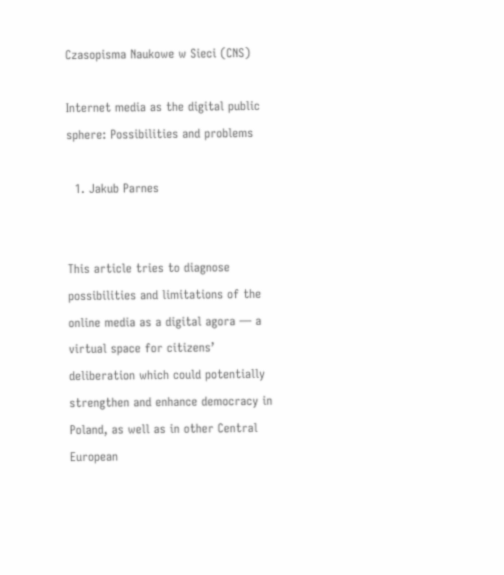Czasopisma Naukowe w Sieci (CNS)

Internet media as the digital public sphere: Possibilities and problems

  1. Jakub Parnes


This article tries to diagnose possibilities and limitations of the online media as a digital agora — a virtual space for citizens’ deliberation which could potentially strengthen and enhance democracy in Poland, as well as in other Central European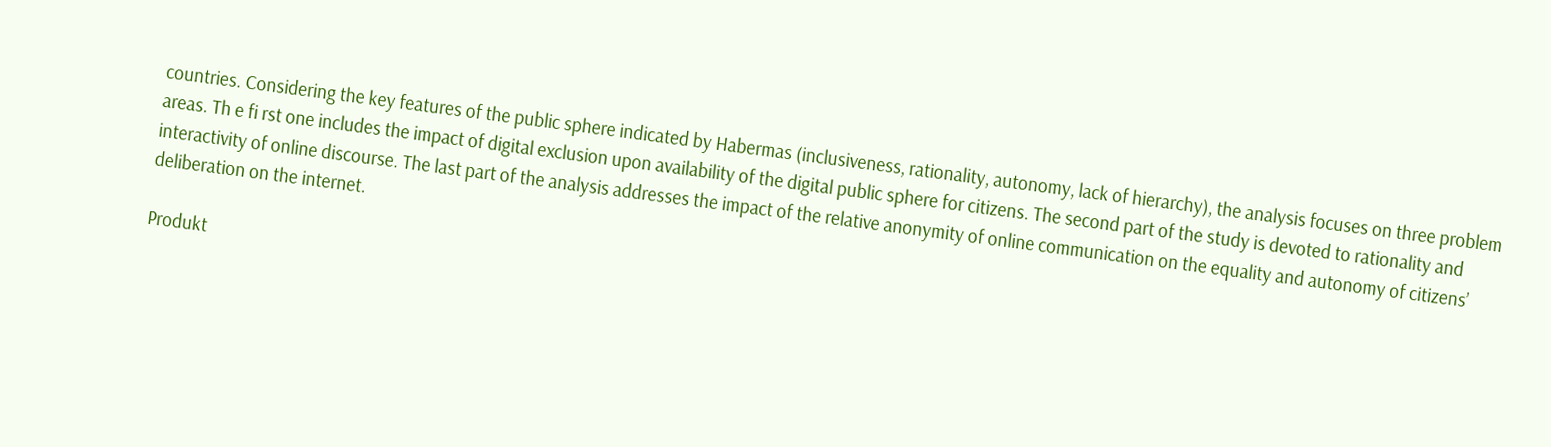countries. Considering the key features of the public sphere indicated by Habermas (inclusiveness, rationality, autonomy, lack of hierarchy), the analysis focuses on three problem areas. Th e fi rst one includes the impact of digital exclusion upon availability of the digital public sphere for citizens. The second part of the study is devoted to rationality and interactivity of online discourse. The last part of the analysis addresses the impact of the relative anonymity of online communication on the equality and autonomy of citizens’ deliberation on the internet.

Produkt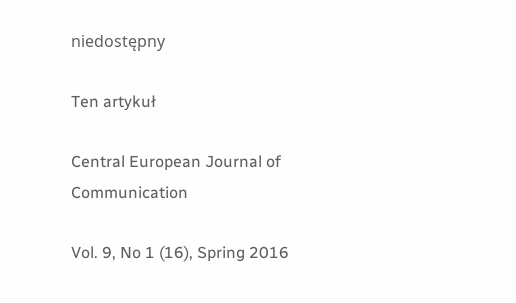niedostępny

Ten artykuł

Central European Journal of Communication

Vol. 9, No 1 (16), Spring 2016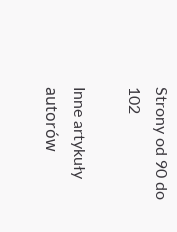Strony od 90 do 102

Inne artykuły autorów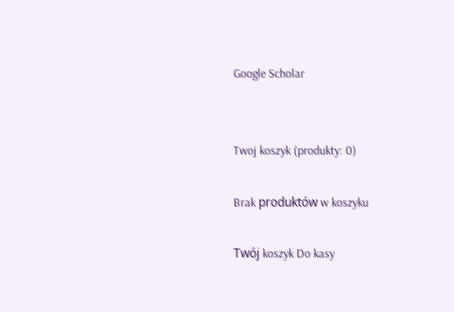Google Scholar


Twoj koszyk (produkty: 0)

Brak produktów w koszyku

Twój koszyk Do kasy